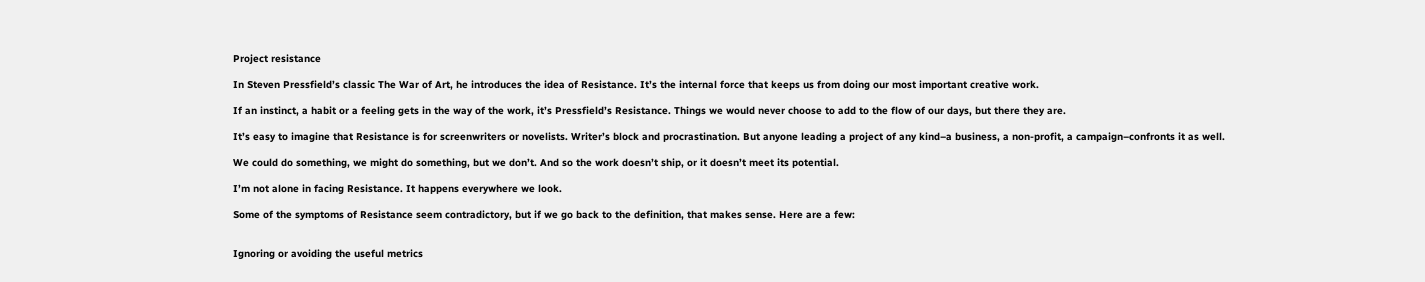Project resistance

In Steven Pressfield’s classic The War of Art, he introduces the idea of Resistance. It’s the internal force that keeps us from doing our most important creative work.

If an instinct, a habit or a feeling gets in the way of the work, it’s Pressfield’s Resistance. Things we would never choose to add to the flow of our days, but there they are.

It’s easy to imagine that Resistance is for screenwriters or novelists. Writer’s block and procrastination. But anyone leading a project of any kind–a business, a non-profit, a campaign–confronts it as well.

We could do something, we might do something, but we don’t. And so the work doesn’t ship, or it doesn’t meet its potential.

I’m not alone in facing Resistance. It happens everywhere we look.

Some of the symptoms of Resistance seem contradictory, but if we go back to the definition, that makes sense. Here are a few:


Ignoring or avoiding the useful metrics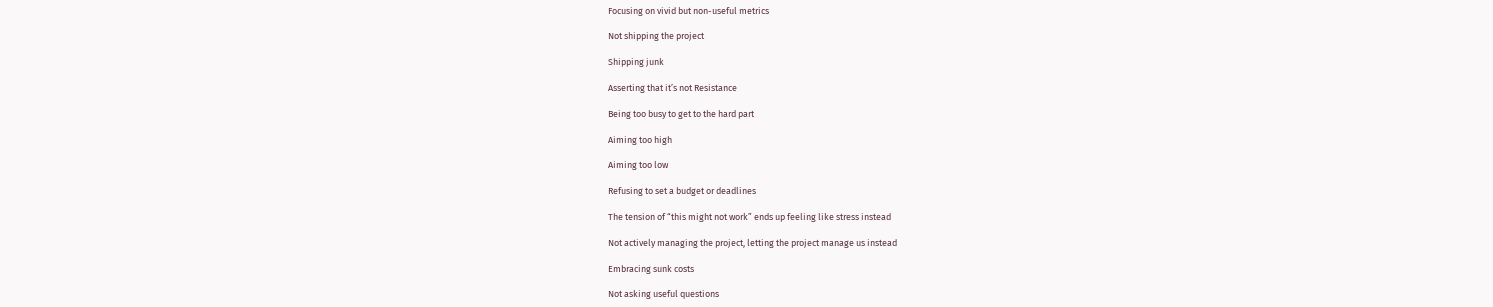Focusing on vivid but non-useful metrics

Not shipping the project

Shipping junk

Asserting that it’s not Resistance

Being too busy to get to the hard part

Aiming too high

Aiming too low

Refusing to set a budget or deadlines

The tension of “this might not work” ends up feeling like stress instead

Not actively managing the project, letting the project manage us instead

Embracing sunk costs

Not asking useful questions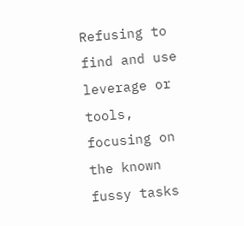Refusing to find and use leverage or tools, focusing on the known fussy tasks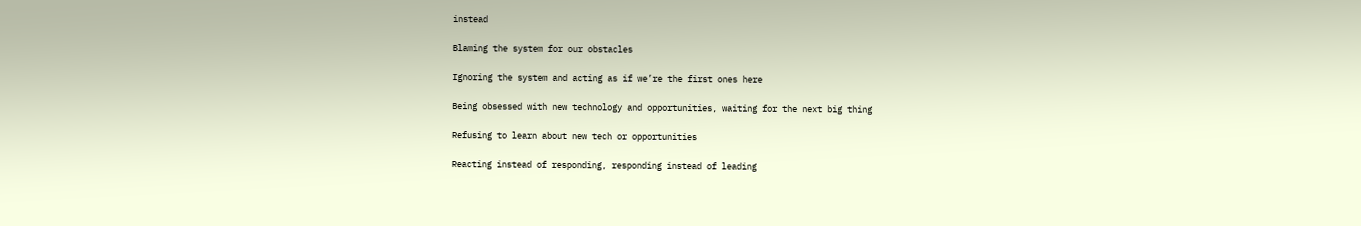instead

Blaming the system for our obstacles

Ignoring the system and acting as if we’re the first ones here

Being obsessed with new technology and opportunities, waiting for the next big thing

Refusing to learn about new tech or opportunities

Reacting instead of responding, responding instead of leading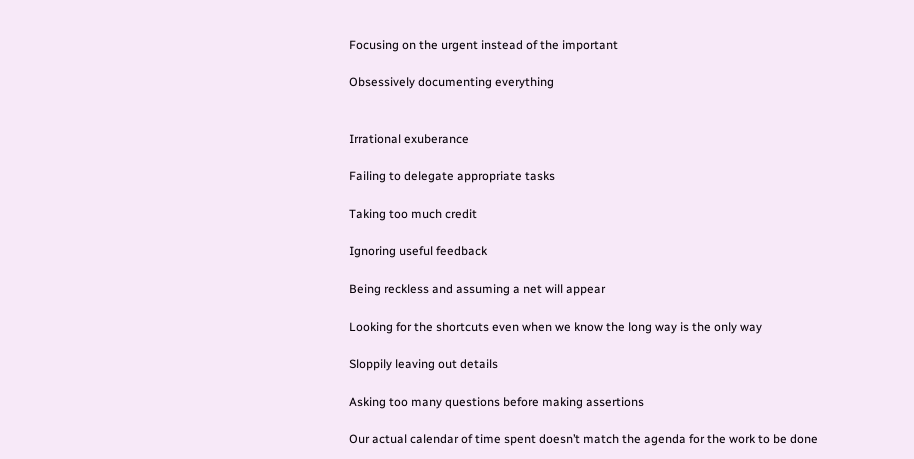Focusing on the urgent instead of the important

Obsessively documenting everything


Irrational exuberance

Failing to delegate appropriate tasks

Taking too much credit

Ignoring useful feedback

Being reckless and assuming a net will appear

Looking for the shortcuts even when we know the long way is the only way

Sloppily leaving out details

Asking too many questions before making assertions

Our actual calendar of time spent doesn’t match the agenda for the work to be done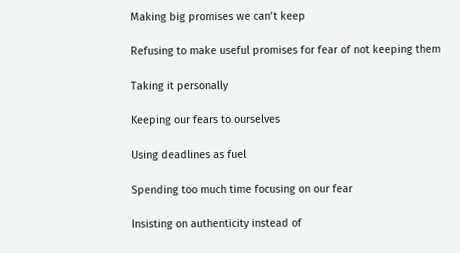Making big promises we can’t keep

Refusing to make useful promises for fear of not keeping them

Taking it personally

Keeping our fears to ourselves

Using deadlines as fuel

Spending too much time focusing on our fear

Insisting on authenticity instead of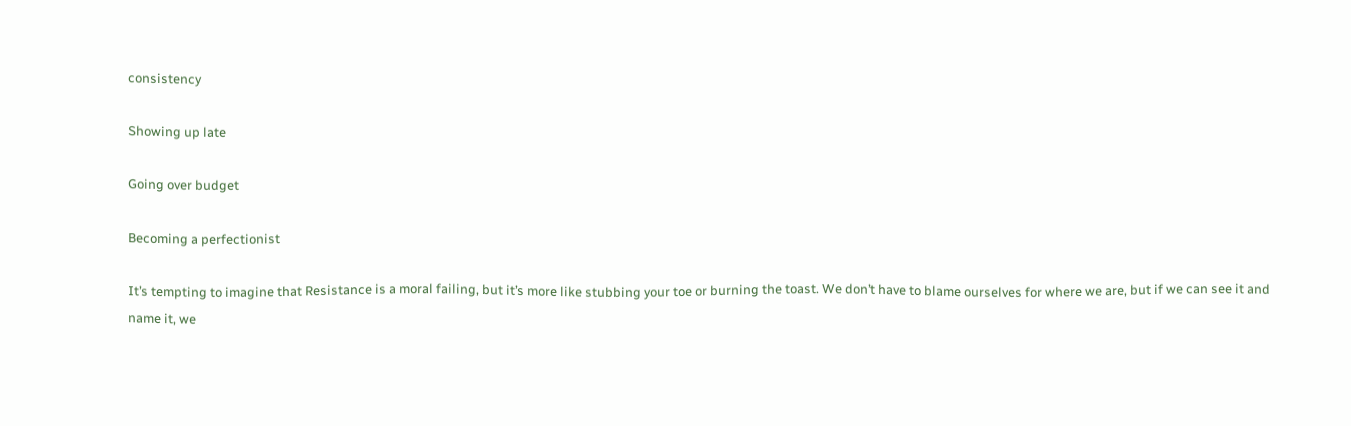consistency

Showing up late

Going over budget

Becoming a perfectionist

It’s tempting to imagine that Resistance is a moral failing, but it’s more like stubbing your toe or burning the toast. We don’t have to blame ourselves for where we are, but if we can see it and name it, we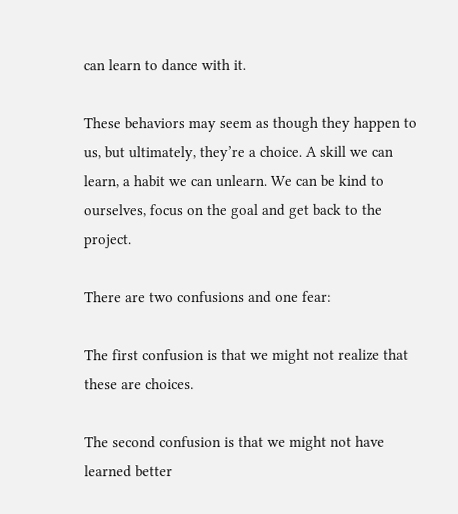can learn to dance with it.

These behaviors may seem as though they happen to us, but ultimately, they’re a choice. A skill we can learn, a habit we can unlearn. We can be kind to ourselves, focus on the goal and get back to the project.

There are two confusions and one fear:

The first confusion is that we might not realize that these are choices.

The second confusion is that we might not have learned better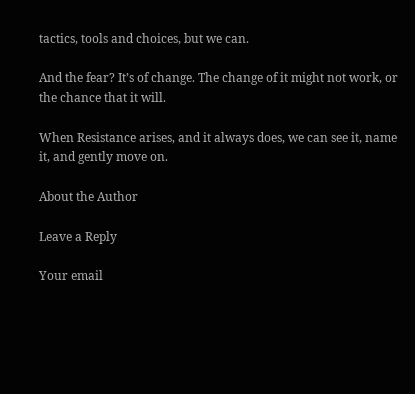tactics, tools and choices, but we can.

And the fear? It’s of change. The change of it might not work, or the chance that it will.

When Resistance arises, and it always does, we can see it, name it, and gently move on.

About the Author

Leave a Reply

Your email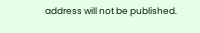address will not be published.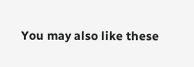You may also like these